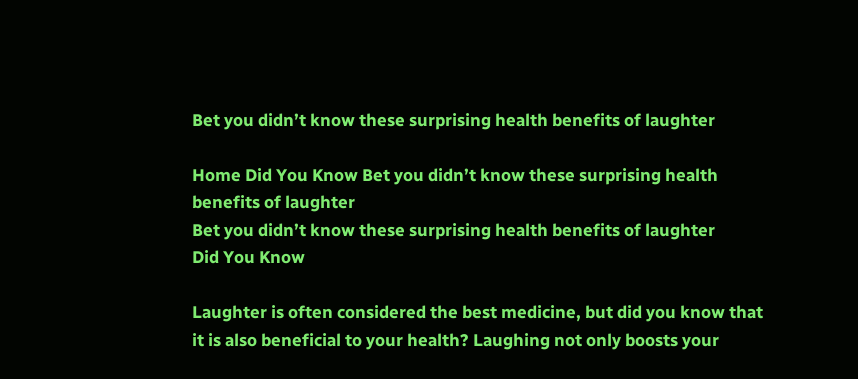Bet you didn’t know these surprising health benefits of laughter

Home Did You Know Bet you didn’t know these surprising health benefits of laughter
Bet you didn’t know these surprising health benefits of laughter
Did You Know

Laughter is often considered the best medicine, but did you know that it is also beneficial to your health? Laughing not only boosts your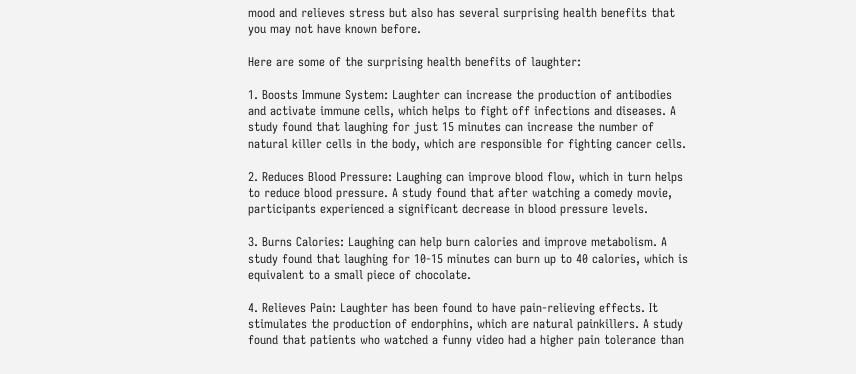mood and relieves stress but also has several surprising health benefits that you may not have known before.

Here are some of the surprising health benefits of laughter:

1. Boosts Immune System: Laughter can increase the production of antibodies and activate immune cells, which helps to fight off infections and diseases. A study found that laughing for just 15 minutes can increase the number of natural killer cells in the body, which are responsible for fighting cancer cells.

2. Reduces Blood Pressure: Laughing can improve blood flow, which in turn helps to reduce blood pressure. A study found that after watching a comedy movie, participants experienced a significant decrease in blood pressure levels.

3. Burns Calories: Laughing can help burn calories and improve metabolism. A study found that laughing for 10-15 minutes can burn up to 40 calories, which is equivalent to a small piece of chocolate.

4. Relieves Pain: Laughter has been found to have pain-relieving effects. It stimulates the production of endorphins, which are natural painkillers. A study found that patients who watched a funny video had a higher pain tolerance than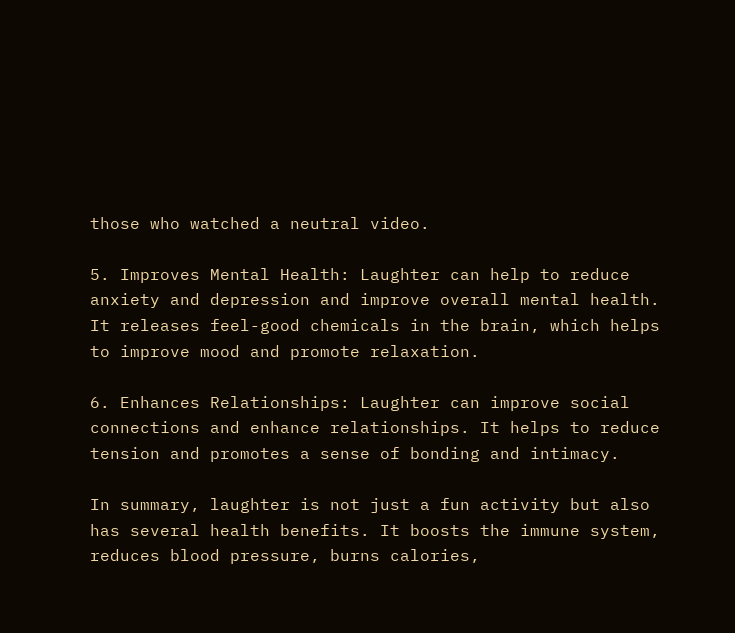those who watched a neutral video.

5. Improves Mental Health: Laughter can help to reduce anxiety and depression and improve overall mental health. It releases feel-good chemicals in the brain, which helps to improve mood and promote relaxation.

6. Enhances Relationships: Laughter can improve social connections and enhance relationships. It helps to reduce tension and promotes a sense of bonding and intimacy.

In summary, laughter is not just a fun activity but also has several health benefits. It boosts the immune system, reduces blood pressure, burns calories,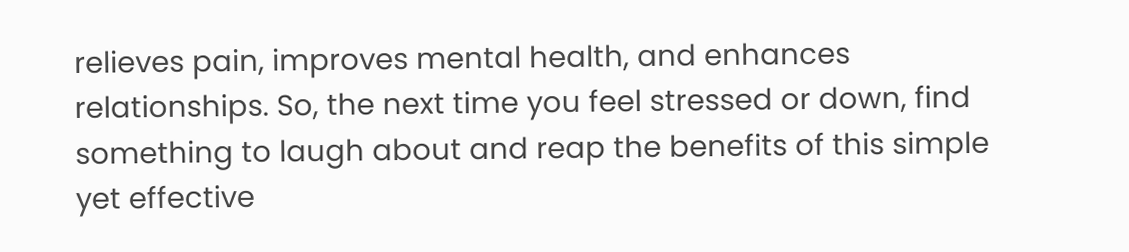relieves pain, improves mental health, and enhances relationships. So, the next time you feel stressed or down, find something to laugh about and reap the benefits of this simple yet effective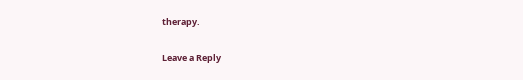therapy.

Leave a Reply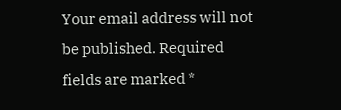Your email address will not be published. Required fields are marked *